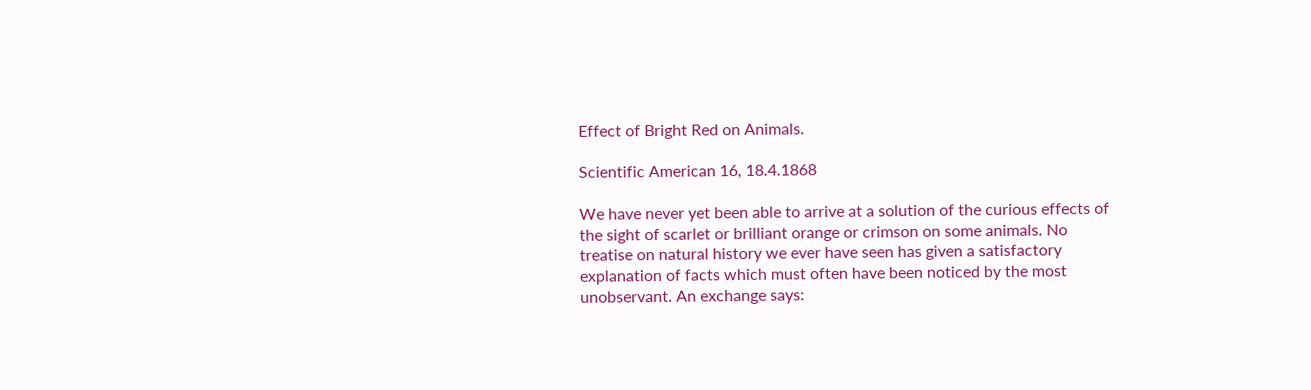Effect of Bright Red on Animals.

Scientific American 16, 18.4.1868

We have never yet been able to arrive at a solution of the curious effects of the sight of scarlet or brilliant orange or crimson on some animals. No treatise on natural history we ever have seen has given a satisfactory explanation of facts which must often have been noticed by the most unobservant. An exchange says: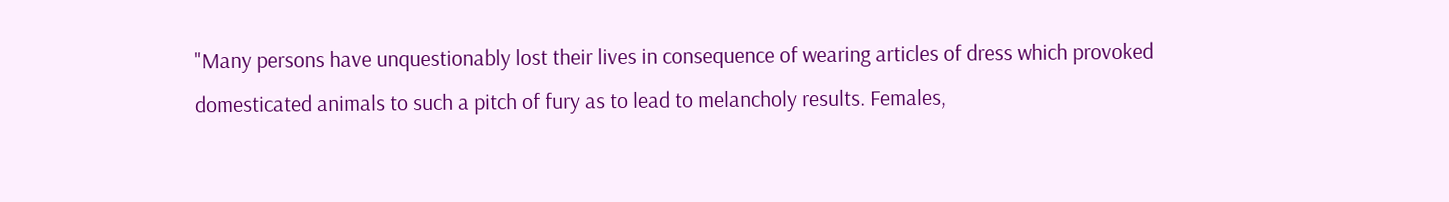"Many persons have unquestionably lost their lives in consequence of wearing articles of dress which provoked domesticated animals to such a pitch of fury as to lead to melancholy results. Females,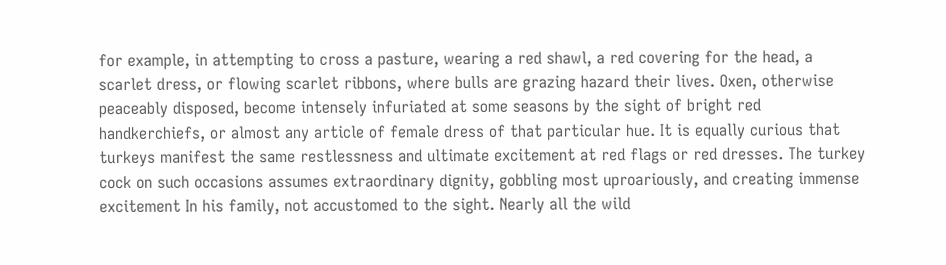for example, in attempting to cross a pasture, wearing a red shawl, a red covering for the head, a scarlet dress, or flowing scarlet ribbons, where bulls are grazing hazard their lives. Oxen, otherwise peaceably disposed, become intensely infuriated at some seasons by the sight of bright red handkerchiefs, or almost any article of female dress of that particular hue. It is equally curious that turkeys manifest the same restlessness and ultimate excitement at red flags or red dresses. The turkey cock on such occasions assumes extraordinary dignity, gobbling most uproariously, and creating immense excitement In his family, not accustomed to the sight. Nearly all the wild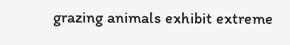grazing animals exhibit extreme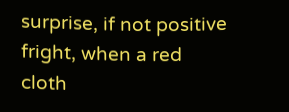surprise, if not positive fright, when a red cloth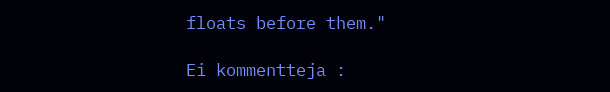floats before them."

Ei kommentteja :